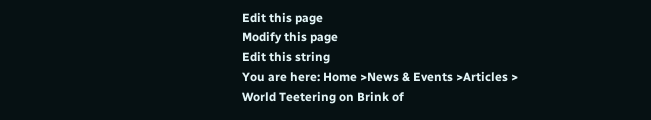Edit this page
Modify this page
Edit this string
You are here: Home >News & Events >Articles >
World Teetering on Brink of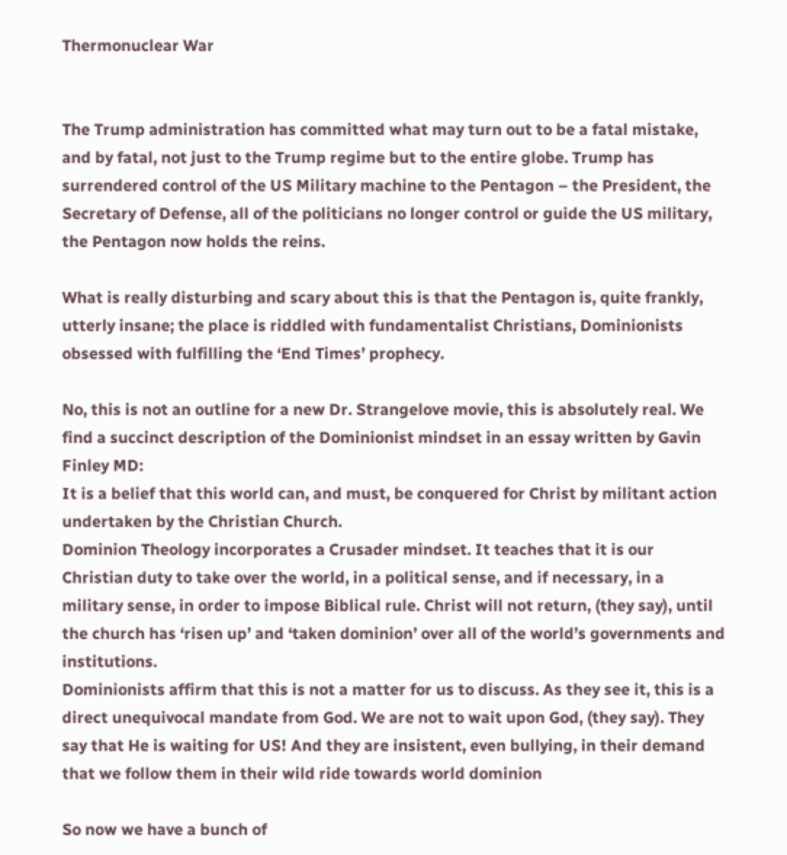Thermonuclear War


The Trump administration has committed what may turn out to be a fatal mistake, and by fatal, not just to the Trump regime but to the entire globe. Trump has surrendered control of the US Military machine to the Pentagon – the President, the Secretary of Defense, all of the politicians no longer control or guide the US military, the Pentagon now holds the reins.

What is really disturbing and scary about this is that the Pentagon is, quite frankly, utterly insane; the place is riddled with fundamentalist Christians, Dominionists obsessed with fulfilling the ‘End Times’ prophecy.

No, this is not an outline for a new Dr. Strangelove movie, this is absolutely real. We find a succinct description of the Dominionist mindset in an essay written by Gavin Finley MD:
It is a belief that this world can, and must, be conquered for Christ by militant action undertaken by the Christian Church.
Dominion Theology incorporates a Crusader mindset. It teaches that it is our Christian duty to take over the world, in a political sense, and if necessary, in a military sense, in order to impose Biblical rule. Christ will not return, (they say), until the church has ‘risen up’ and ‘taken dominion’ over all of the world’s governments and institutions.
Dominionists affirm that this is not a matter for us to discuss. As they see it, this is a direct unequivocal mandate from God. We are not to wait upon God, (they say). They say that He is waiting for US! And they are insistent, even bullying, in their demand that we follow them in their wild ride towards world dominion

So now we have a bunch of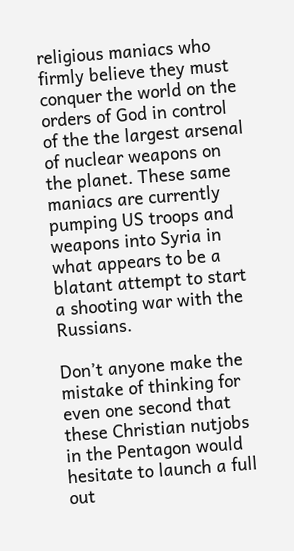religious maniacs who firmly believe they must conquer the world on the orders of God in control of the the largest arsenal of nuclear weapons on the planet. These same maniacs are currently pumping US troops and weapons into Syria in what appears to be a blatant attempt to start a shooting war with the Russians.

Don’t anyone make the mistake of thinking for even one second that these Christian nutjobs in the Pentagon would hesitate to launch a full out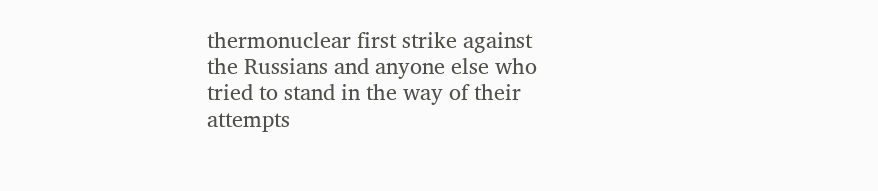thermonuclear first strike against the Russians and anyone else who tried to stand in the way of their attempts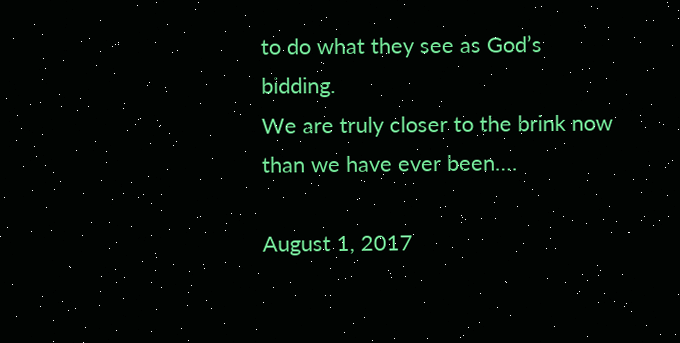to do what they see as God’s bidding.
We are truly closer to the brink now than we have ever been….

August 1, 2017